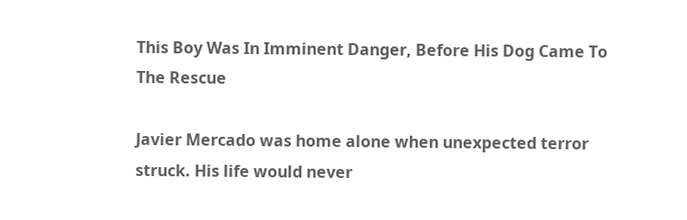This Boy Was In Imminent Danger, Before His Dog Came To The Rescue

Javier Mercado was home alone when unexpected terror struck. His life would never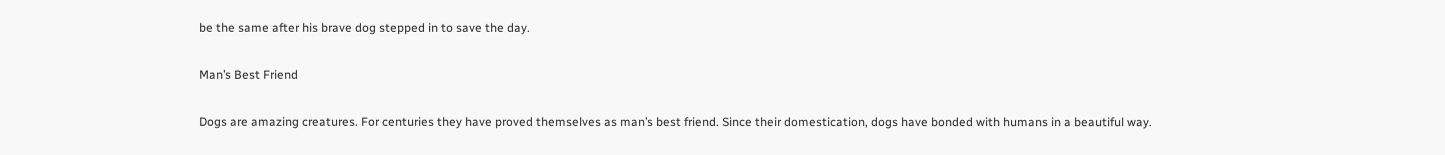be the same after his brave dog stepped in to save the day.

Man’s Best Friend

Dogs are amazing creatures. For centuries they have proved themselves as man’s best friend. Since their domestication, dogs have bonded with humans in a beautiful way.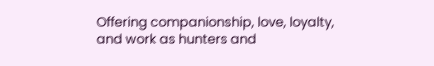Offering companionship, love, loyalty, and work as hunters and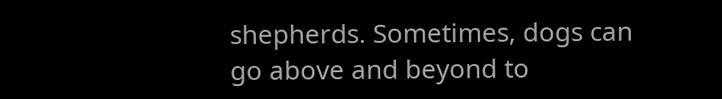shepherds. Sometimes, dogs can go above and beyond to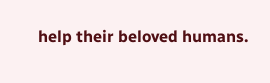help their beloved humans.